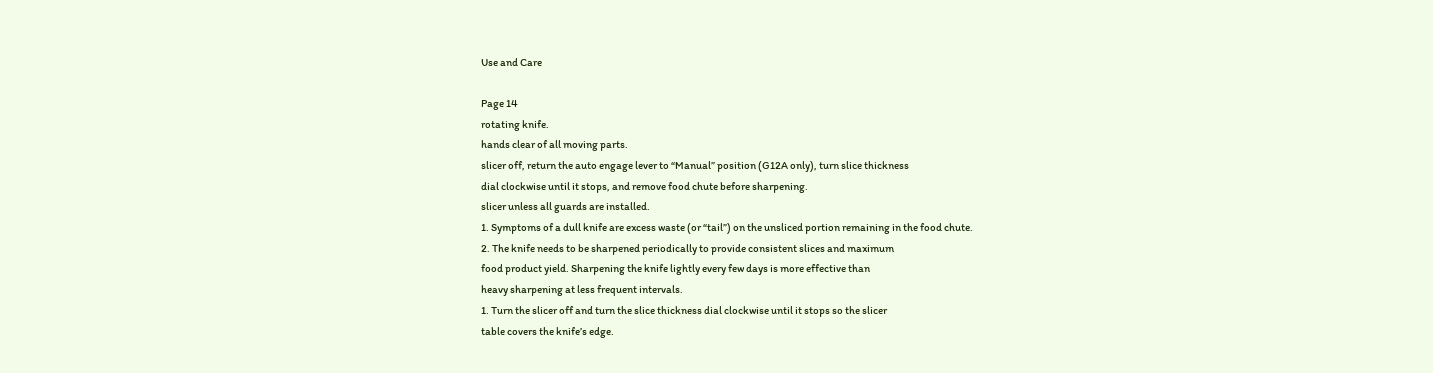Use and Care

Page 14
rotating knife.
hands clear of all moving parts.
slicer off, return the auto engage lever to “Manual” position (G12A only), turn slice thickness
dial clockwise until it stops, and remove food chute before sharpening.
slicer unless all guards are installed.
1. Symptoms of a dull knife are excess waste (or “tail”) on the unsliced portion remaining in the food chute.
2. The knife needs to be sharpened periodically to provide consistent slices and maximum
food product yield. Sharpening the knife lightly every few days is more effective than
heavy sharpening at less frequent intervals.
1. Turn the slicer off and turn the slice thickness dial clockwise until it stops so the slicer
table covers the knife’s edge.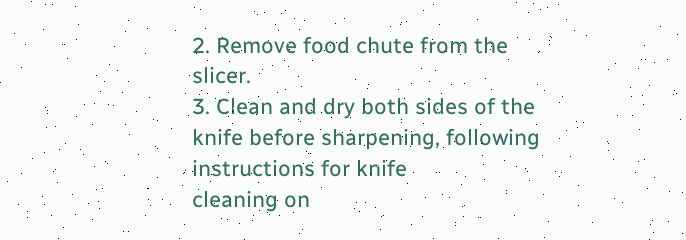2. Remove food chute from the slicer.
3. Clean and dry both sides of the knife before sharpening, following instructions for knife
cleaning on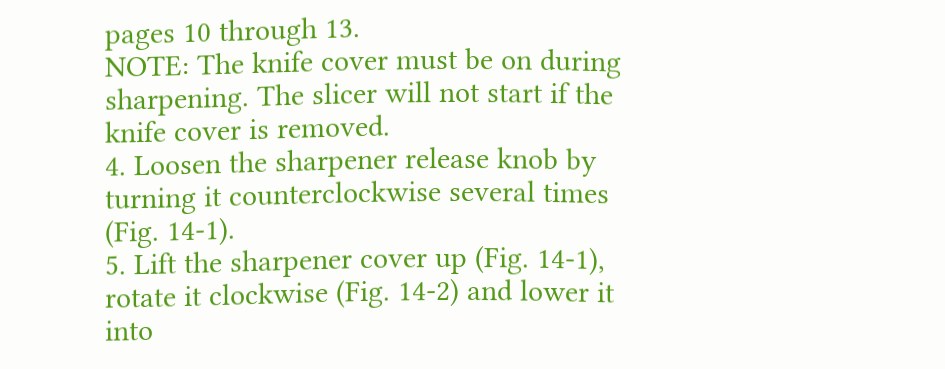pages 10 through 13.
NOTE: The knife cover must be on during sharpening. The slicer will not start if the
knife cover is removed.
4. Loosen the sharpener release knob by turning it counterclockwise several times
(Fig. 14-1).
5. Lift the sharpener cover up (Fig. 14-1), rotate it clockwise (Fig. 14-2) and lower it
into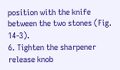position with the knife between the two stones (Fig. 14-3).
6. Tighten the sharpener release knob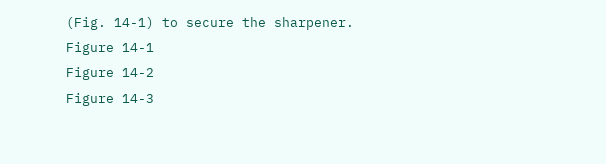(Fig. 14-1) to secure the sharpener.
Figure 14-1
Figure 14-2
Figure 14-3